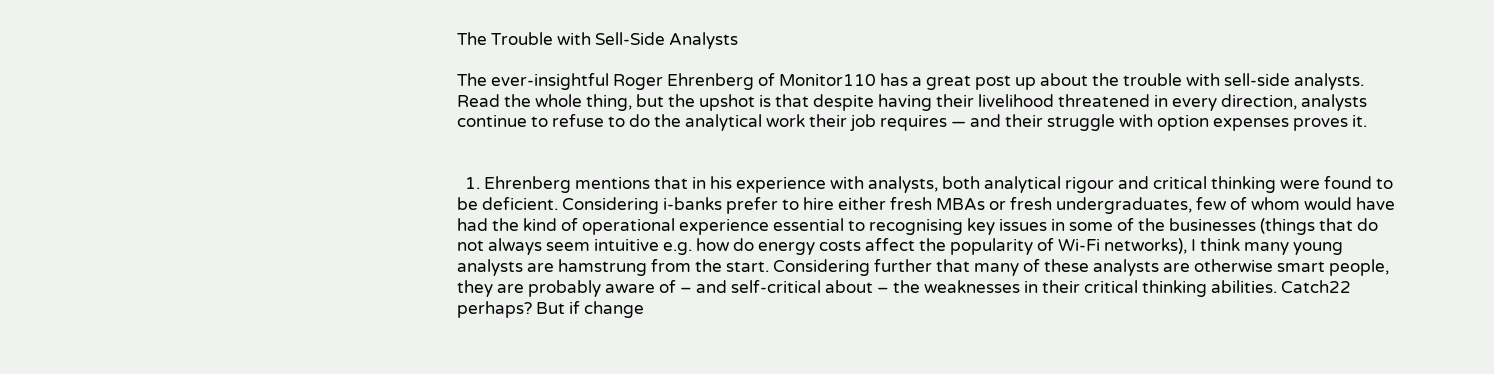The Trouble with Sell-Side Analysts

The ever-insightful Roger Ehrenberg of Monitor110 has a great post up about the trouble with sell-side analysts. Read the whole thing, but the upshot is that despite having their livelihood threatened in every direction, analysts continue to refuse to do the analytical work their job requires — and their struggle with option expenses proves it.


  1. Ehrenberg mentions that in his experience with analysts, both analytical rigour and critical thinking were found to be deficient. Considering i-banks prefer to hire either fresh MBAs or fresh undergraduates, few of whom would have had the kind of operational experience essential to recognising key issues in some of the businesses (things that do not always seem intuitive e.g. how do energy costs affect the popularity of Wi-Fi networks), I think many young analysts are hamstrung from the start. Considering further that many of these analysts are otherwise smart people, they are probably aware of – and self-critical about – the weaknesses in their critical thinking abilities. Catch22 perhaps? But if change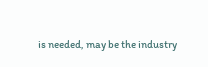is needed, may be the industry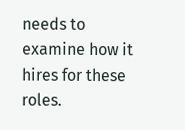needs to examine how it hires for these roles.